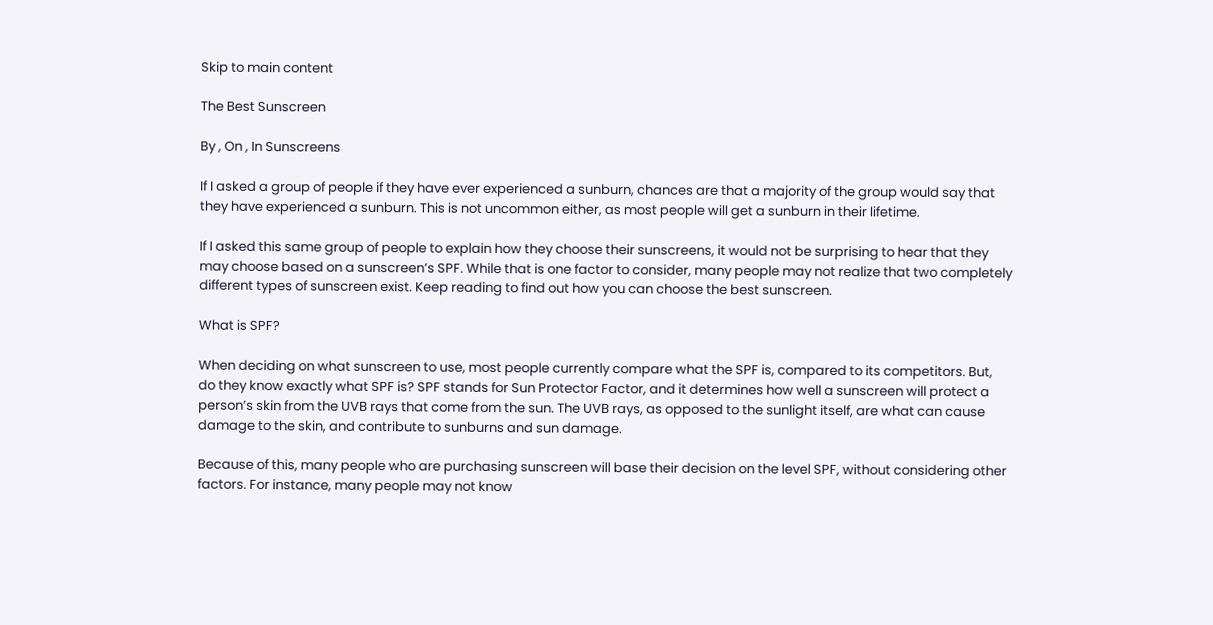Skip to main content

The Best Sunscreen

By , On , In Sunscreens

If I asked a group of people if they have ever experienced a sunburn, chances are that a majority of the group would say that they have experienced a sunburn. This is not uncommon either, as most people will get a sunburn in their lifetime.

If I asked this same group of people to explain how they choose their sunscreens, it would not be surprising to hear that they may choose based on a sunscreen’s SPF. While that is one factor to consider, many people may not realize that two completely different types of sunscreen exist. Keep reading to find out how you can choose the best sunscreen.

What is SPF?

When deciding on what sunscreen to use, most people currently compare what the SPF is, compared to its competitors. But, do they know exactly what SPF is? SPF stands for Sun Protector Factor, and it determines how well a sunscreen will protect a person’s skin from the UVB rays that come from the sun. The UVB rays, as opposed to the sunlight itself, are what can cause damage to the skin, and contribute to sunburns and sun damage.

Because of this, many people who are purchasing sunscreen will base their decision on the level SPF, without considering other factors. For instance, many people may not know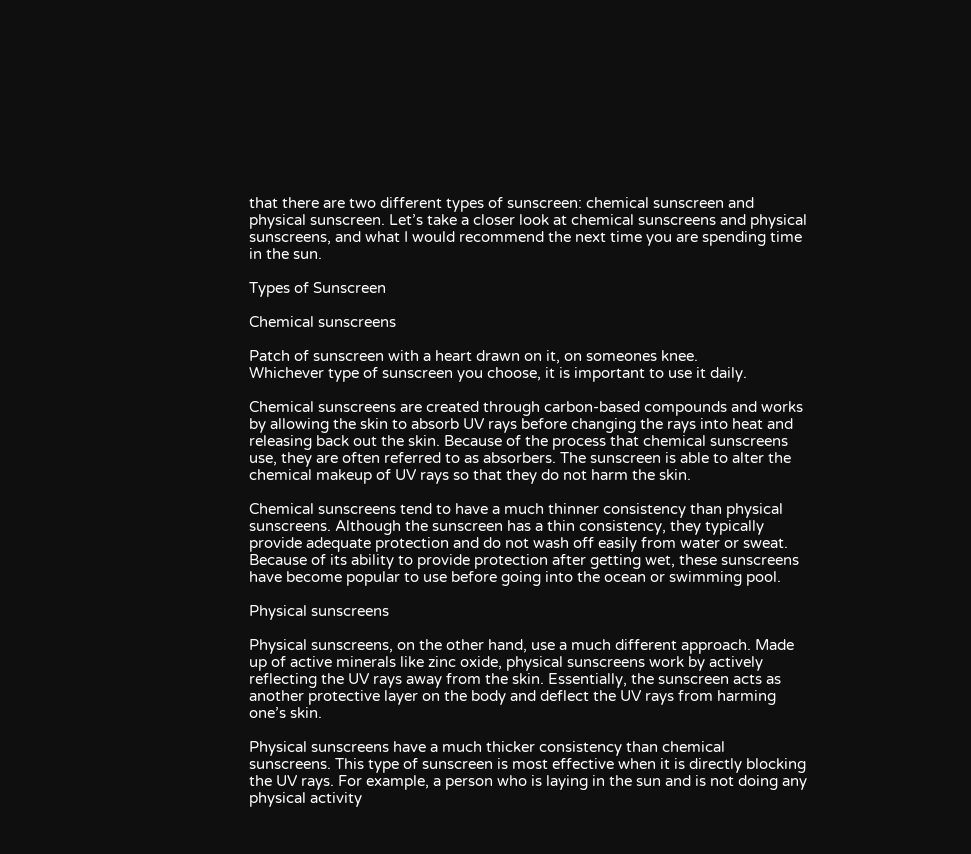that there are two different types of sunscreen: chemical sunscreen and physical sunscreen. Let’s take a closer look at chemical sunscreens and physical sunscreens, and what I would recommend the next time you are spending time in the sun.

Types of Sunscreen

Chemical sunscreens

Patch of sunscreen with a heart drawn on it, on someones knee.
Whichever type of sunscreen you choose, it is important to use it daily.

Chemical sunscreens are created through carbon-based compounds and works by allowing the skin to absorb UV rays before changing the rays into heat and releasing back out the skin. Because of the process that chemical sunscreens use, they are often referred to as absorbers. The sunscreen is able to alter the chemical makeup of UV rays so that they do not harm the skin.

Chemical sunscreens tend to have a much thinner consistency than physical sunscreens. Although the sunscreen has a thin consistency, they typically provide adequate protection and do not wash off easily from water or sweat. Because of its ability to provide protection after getting wet, these sunscreens have become popular to use before going into the ocean or swimming pool.

Physical sunscreens

Physical sunscreens, on the other hand, use a much different approach. Made up of active minerals like zinc oxide, physical sunscreens work by actively reflecting the UV rays away from the skin. Essentially, the sunscreen acts as another protective layer on the body and deflect the UV rays from harming one’s skin.

Physical sunscreens have a much thicker consistency than chemical sunscreens. This type of sunscreen is most effective when it is directly blocking the UV rays. For example, a person who is laying in the sun and is not doing any physical activity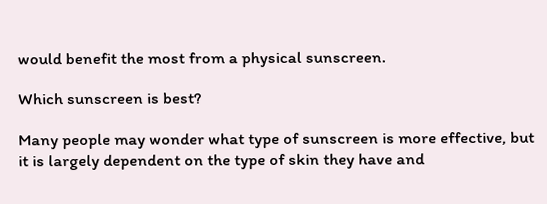would benefit the most from a physical sunscreen.

Which sunscreen is best?

Many people may wonder what type of sunscreen is more effective, but it is largely dependent on the type of skin they have and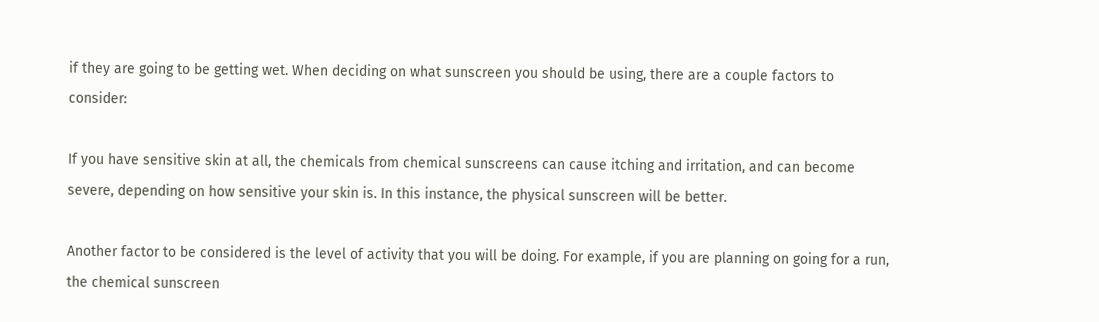if they are going to be getting wet. When deciding on what sunscreen you should be using, there are a couple factors to consider:

If you have sensitive skin at all, the chemicals from chemical sunscreens can cause itching and irritation, and can become severe, depending on how sensitive your skin is. In this instance, the physical sunscreen will be better.

Another factor to be considered is the level of activity that you will be doing. For example, if you are planning on going for a run, the chemical sunscreen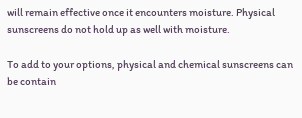will remain effective once it encounters moisture. Physical sunscreens do not hold up as well with moisture.

To add to your options, physical and chemical sunscreens can be contain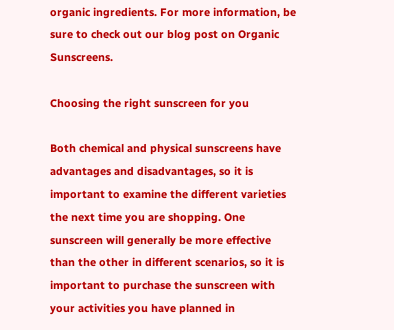organic ingredients. For more information, be sure to check out our blog post on Organic Sunscreens.

Choosing the right sunscreen for you

Both chemical and physical sunscreens have advantages and disadvantages, so it is important to examine the different varieties the next time you are shopping. One sunscreen will generally be more effective than the other in different scenarios, so it is important to purchase the sunscreen with your activities you have planned in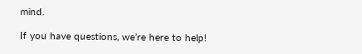mind.

If you have questions, we’re here to help!